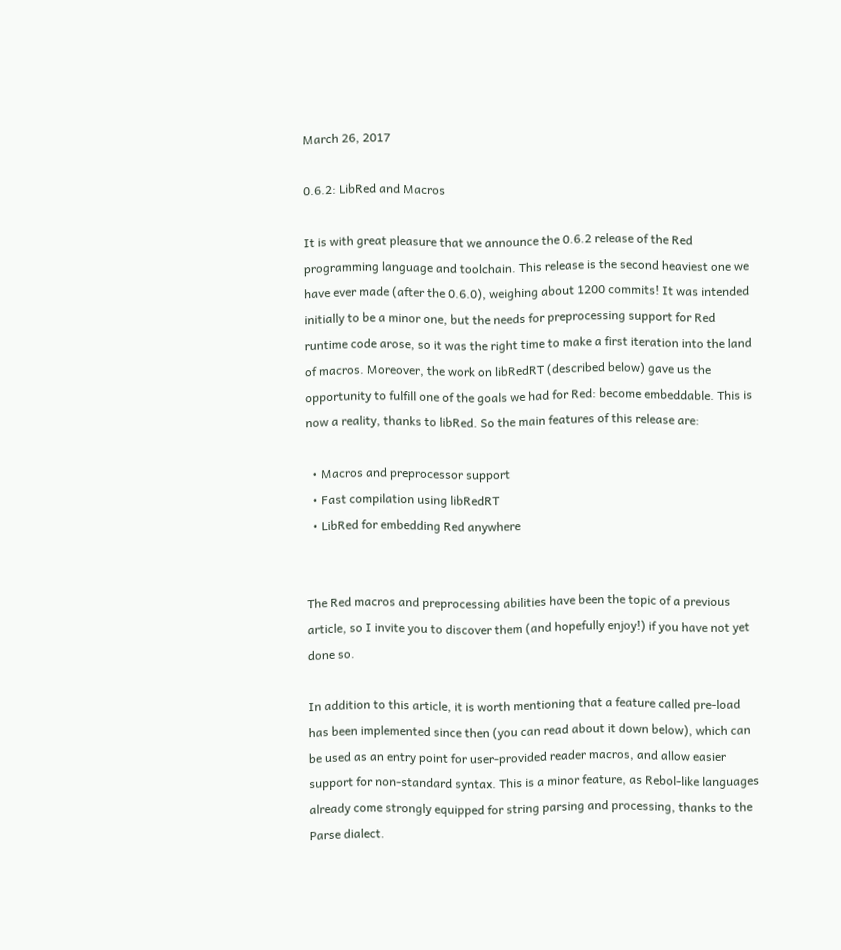March 26, 2017

0.6.2: LibRed and Macros

It is with great pleasure that we announce the 0.6.2 release of the Red programming language and toolchain. This release is the second heaviest one we have ever made (after the 0.6.0), weighing about 1200 commits! It was intended initially to be a minor one, but the needs for preprocessing support for Red runtime code arose, so it was the right time to make a first iteration into the land of macros. Moreover, the work on libRedRT (described below) gave us the opportunity to fulfill one of the goals we had for Red: become embeddable. This is now a reality, thanks to libRed. So the main features of this release are:

  • Macros and preprocessor support
  • Fast compilation using libRedRT
  • LibRed for embedding Red anywhere


The Red macros and preprocessing abilities have been the topic of a previous article, so I invite you to discover them (and hopefully enjoy!) if you have not yet done so.

In addition to this article, it is worth mentioning that a feature called pre-load has been implemented since then (you can read about it down below), which can be used as an entry point for user-provided reader macros, and allow easier support for non-standard syntax. This is a minor feature, as Rebol-like languages already come strongly equipped for string parsing and processing, thanks to the Parse dialect.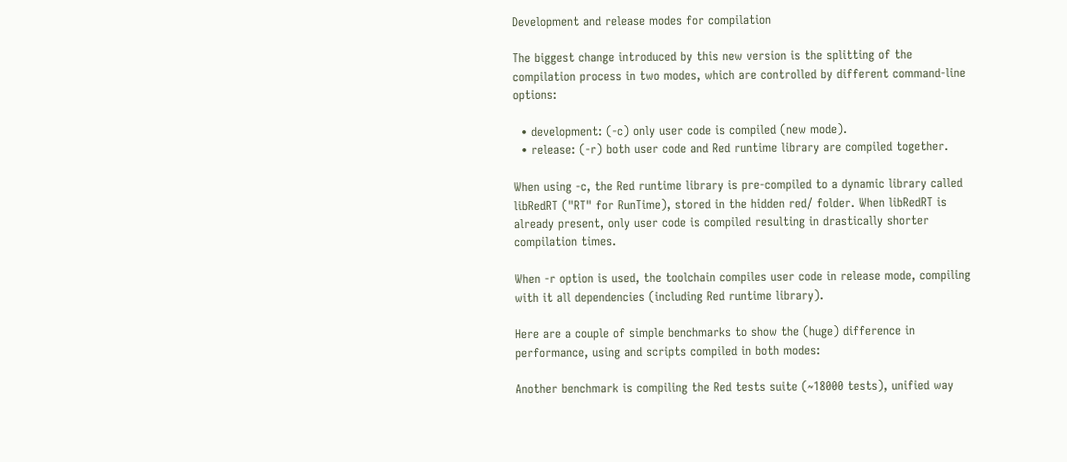Development and release modes for compilation

The biggest change introduced by this new version is the splitting of the compilation process in two modes, which are controlled by different command-line options:

  • development: (-c) only user code is compiled (new mode).
  • release: (-r) both user code and Red runtime library are compiled together.

When using -c, the Red runtime library is pre-compiled to a dynamic library called libRedRT ("RT" for RunTime), stored in the hidden red/ folder. When libRedRT is already present, only user code is compiled resulting in drastically shorter compilation times.

When -r option is used, the toolchain compiles user code in release mode, compiling with it all dependencies (including Red runtime library).

Here are a couple of simple benchmarks to show the (huge) difference in performance, using and scripts compiled in both modes:

Another benchmark is compiling the Red tests suite (~18000 tests), unified way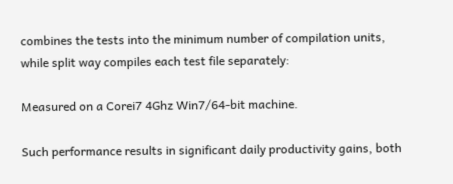combines the tests into the minimum number of compilation units, while split way compiles each test file separately:

Measured on a Corei7 4Ghz Win7/64-bit machine.

Such performance results in significant daily productivity gains, both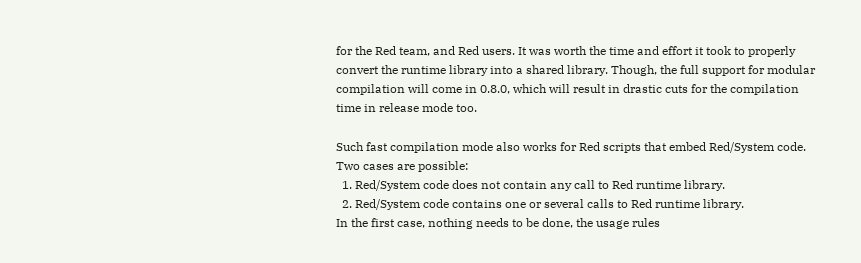for the Red team, and Red users. It was worth the time and effort it took to properly convert the runtime library into a shared library. Though, the full support for modular compilation will come in 0.8.0, which will result in drastic cuts for the compilation time in release mode too.

Such fast compilation mode also works for Red scripts that embed Red/System code. Two cases are possible:
  1. Red/System code does not contain any call to Red runtime library.
  2. Red/System code contains one or several calls to Red runtime library.
In the first case, nothing needs to be done, the usage rules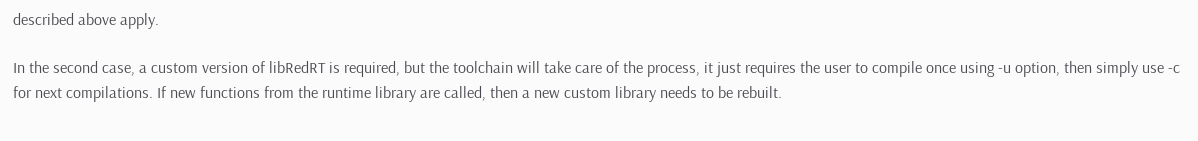described above apply.

In the second case, a custom version of libRedRT is required, but the toolchain will take care of the process, it just requires the user to compile once using -u option, then simply use -c for next compilations. If new functions from the runtime library are called, then a new custom library needs to be rebuilt.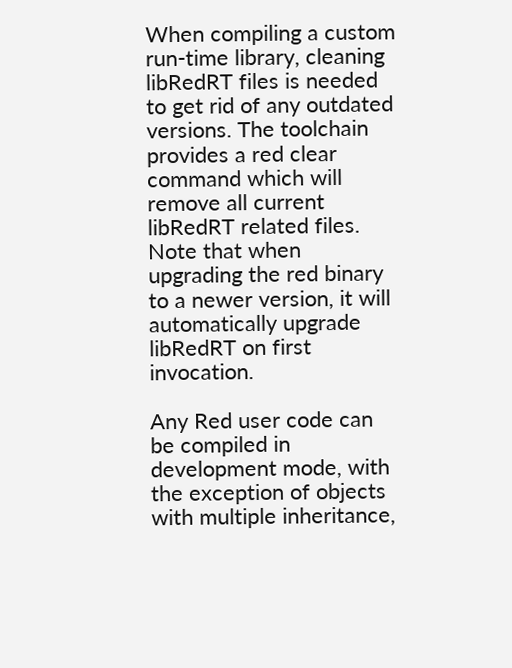When compiling a custom run-time library, cleaning libRedRT files is needed to get rid of any outdated versions. The toolchain provides a red clear command which will remove all current libRedRT related files. Note that when upgrading the red binary to a newer version, it will automatically upgrade libRedRT on first invocation.

Any Red user code can be compiled in development mode, with the exception of objects with multiple inheritance,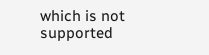which is not supported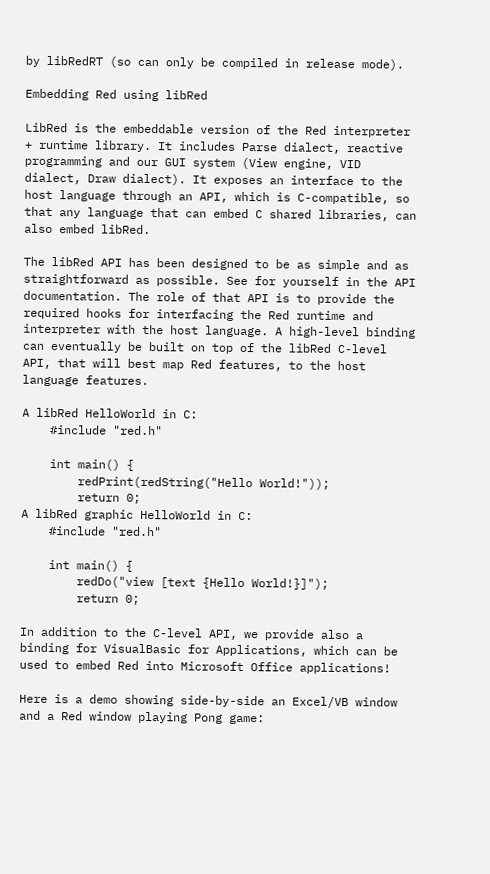by libRedRT (so can only be compiled in release mode).

Embedding Red using libRed

LibRed is the embeddable version of the Red interpreter + runtime library. It includes Parse dialect, reactive programming and our GUI system (View engine, VID dialect, Draw dialect). It exposes an interface to the host language through an API, which is C-compatible, so that any language that can embed C shared libraries, can also embed libRed.

The libRed API has been designed to be as simple and as straightforward as possible. See for yourself in the API documentation. The role of that API is to provide the required hooks for interfacing the Red runtime and interpreter with the host language. A high-level binding can eventually be built on top of the libRed C-level API, that will best map Red features, to the host language features.

A libRed HelloWorld in C:
    #include "red.h"

    int main() {
        redPrint(redString("Hello World!"));
        return 0;
A libRed graphic HelloWorld in C:
    #include "red.h"

    int main() {
        redDo("view [text {Hello World!}]");
        return 0;

In addition to the C-level API, we provide also a binding for VisualBasic for Applications, which can be used to embed Red into Microsoft Office applications!

Here is a demo showing side-by-side an Excel/VB window and a Red window playing Pong game: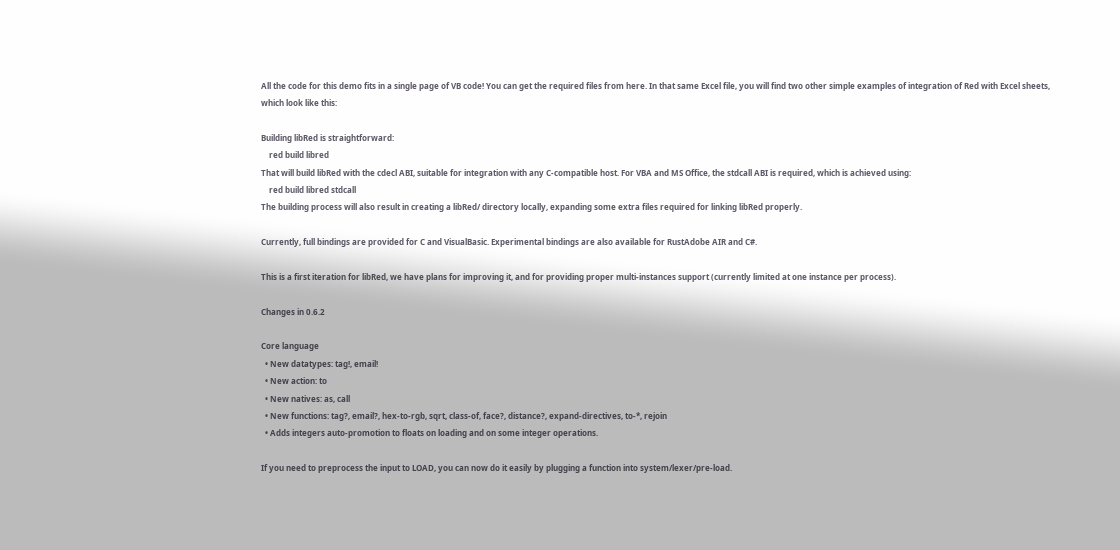All the code for this demo fits in a single page of VB code! You can get the required files from here. In that same Excel file, you will find two other simple examples of integration of Red with Excel sheets, which look like this:

Building libRed is straightforward:
    red build libred
That will build libRed with the cdecl ABI, suitable for integration with any C-compatible host. For VBA and MS Office, the stdcall ABI is required, which is achieved using:
    red build libred stdcall
The building process will also result in creating a libRed/ directory locally, expanding some extra files required for linking libRed properly.

Currently, full bindings are provided for C and VisualBasic. Experimental bindings are also available for RustAdobe AIR and C#.

This is a first iteration for libRed, we have plans for improving it, and for providing proper multi-instances support (currently limited at one instance per process).

Changes in 0.6.2

Core language
  • New datatypes: tag!, email!
  • New action: to
  • New natives: as, call
  • New functions: tag?, email?, hex-to-rgb, sqrt, class-of, face?, distance?, expand-directives, to-*, rejoin
  • Adds integers auto-promotion to floats on loading and on some integer operations.

If you need to preprocess the input to LOAD, you can now do it easily by plugging a function into system/lexer/pre-load.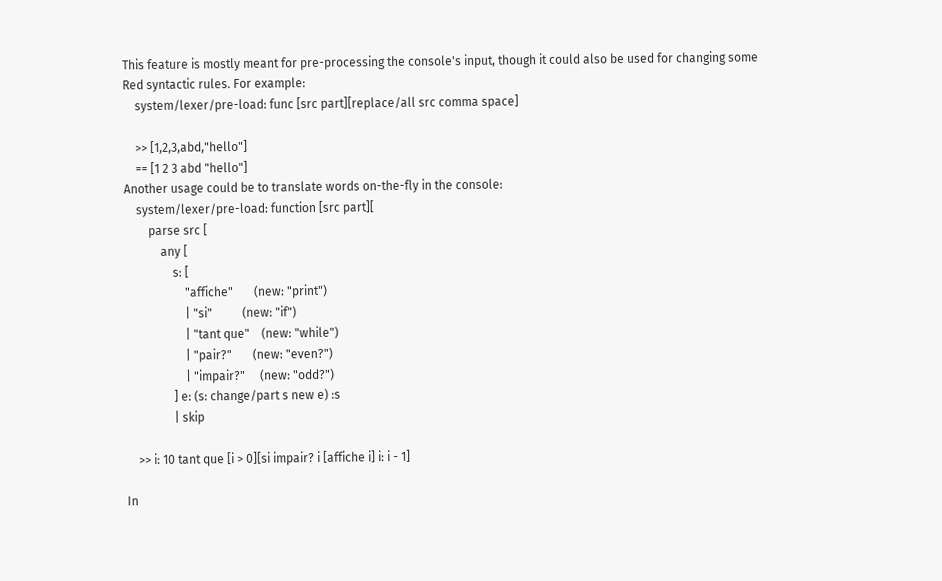This feature is mostly meant for pre-processing the console's input, though it could also be used for changing some Red syntactic rules. For example:
    system/lexer/pre-load: func [src part][replace/all src comma space]

    >> [1,2,3,abd,"hello"]
    == [1 2 3 abd "hello"]
Another usage could be to translate words on-the-fly in the console:
    system/lexer/pre-load: function [src part][
        parse src [
            any [
                s: [
                    "affiche"       (new: "print")
                    | "si"          (new: "if")
                    | "tant que"    (new: "while")
                    | "pair?"       (new: "even?")
                    | "impair?"     (new: "odd?")
                ] e: (s: change/part s new e) :s
                | skip

    >> i: 10 tant que [i > 0][si impair? i [affiche i] i: i - 1]

In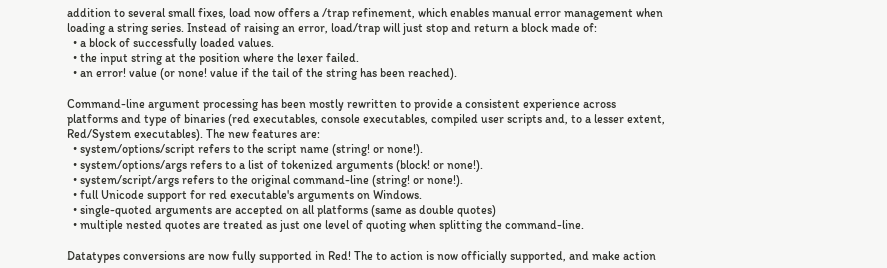addition to several small fixes, load now offers a /trap refinement, which enables manual error management when loading a string series. Instead of raising an error, load/trap will just stop and return a block made of:
  • a block of successfully loaded values.
  • the input string at the position where the lexer failed.
  • an error! value (or none! value if the tail of the string has been reached).

Command-line argument processing has been mostly rewritten to provide a consistent experience across platforms and type of binaries (red executables, console executables, compiled user scripts and, to a lesser extent, Red/System executables). The new features are:
  • system/options/script refers to the script name (string! or none!).
  • system/options/args refers to a list of tokenized arguments (block! or none!).
  • system/script/args refers to the original command-line (string! or none!).
  • full Unicode support for red executable's arguments on Windows.
  • single-quoted arguments are accepted on all platforms (same as double quotes)
  • multiple nested quotes are treated as just one level of quoting when splitting the command-line.

Datatypes conversions are now fully supported in Red! The to action is now officially supported, and make action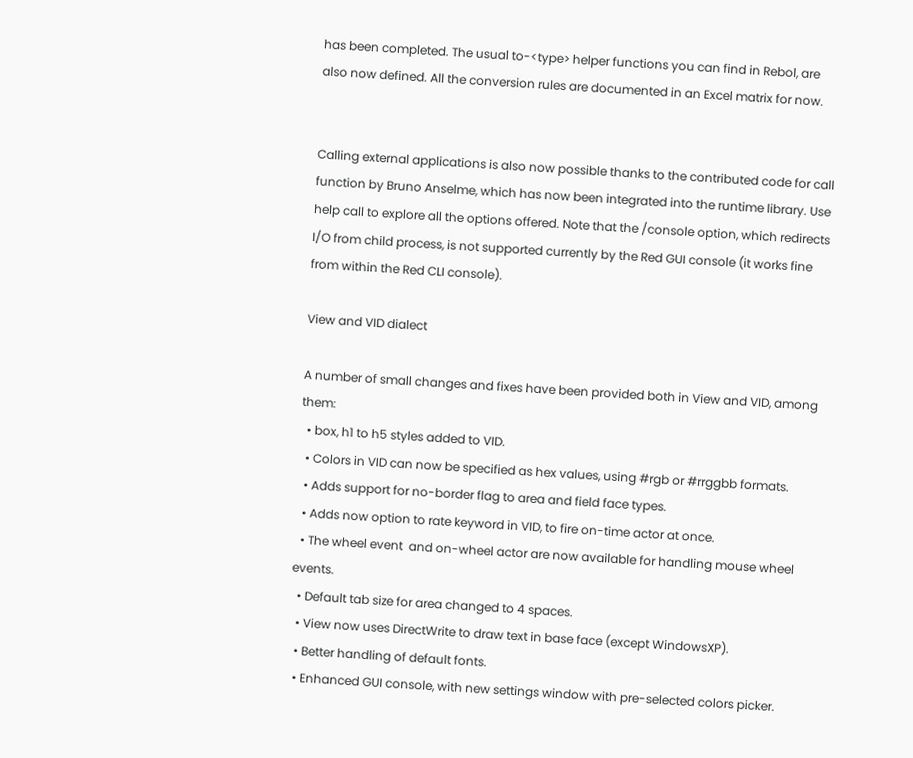has been completed. The usual to-<type> helper functions you can find in Rebol, are also now defined. All the conversion rules are documented in an Excel matrix for now.


Calling external applications is also now possible thanks to the contributed code for call function by Bruno Anselme, which has now been integrated into the runtime library. Use help call to explore all the options offered. Note that the /console option, which redirects I/O from child process, is not supported currently by the Red GUI console (it works fine from within the Red CLI console).

View and VID dialect

A number of small changes and fixes have been provided both in View and VID, among them:
  • box, h1 to h5 styles added to VID.
  • Colors in VID can now be specified as hex values, using #rgb or #rrggbb formats.
  • Adds support for no-border flag to area and field face types.
  • Adds now option to rate keyword in VID, to fire on-time actor at once.
  • The wheel event  and on-wheel actor are now available for handling mouse wheel events.
  • Default tab size for area changed to 4 spaces.
  • View now uses DirectWrite to draw text in base face (except WindowsXP).
  • Better handling of default fonts.
  • Enhanced GUI console, with new settings window with pre-selected colors picker.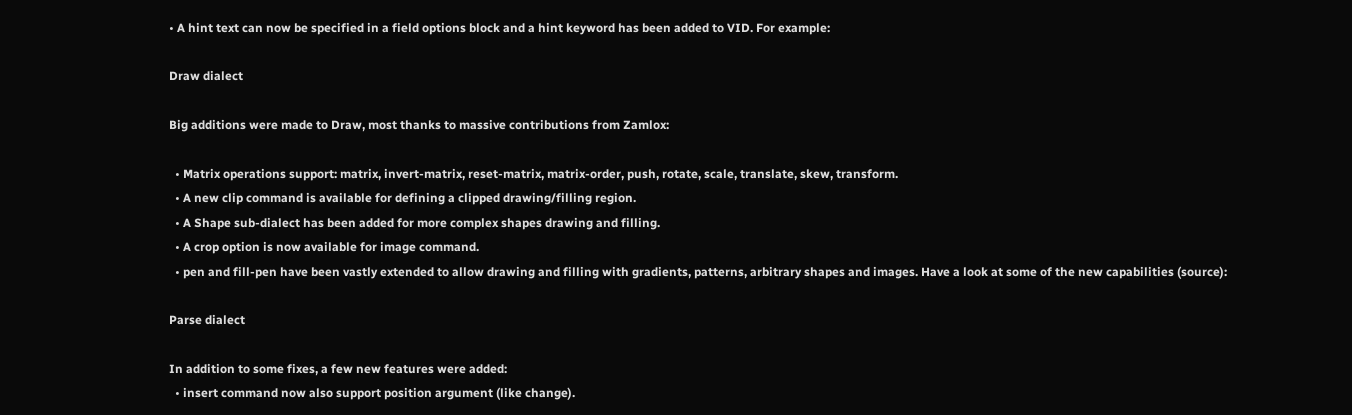• A hint text can now be specified in a field options block and a hint keyword has been added to VID. For example:

Draw dialect

Big additions were made to Draw, most thanks to massive contributions from Zamlox:

  • Matrix operations support: matrix, invert-matrix, reset-matrix, matrix-order, push, rotate, scale, translate, skew, transform.
  • A new clip command is available for defining a clipped drawing/filling region.
  • A Shape sub-dialect has been added for more complex shapes drawing and filling.
  • A crop option is now available for image command.
  • pen and fill-pen have been vastly extended to allow drawing and filling with gradients, patterns, arbitrary shapes and images. Have a look at some of the new capabilities (source):

Parse dialect

In addition to some fixes, a few new features were added:
  • insert command now also support position argument (like change).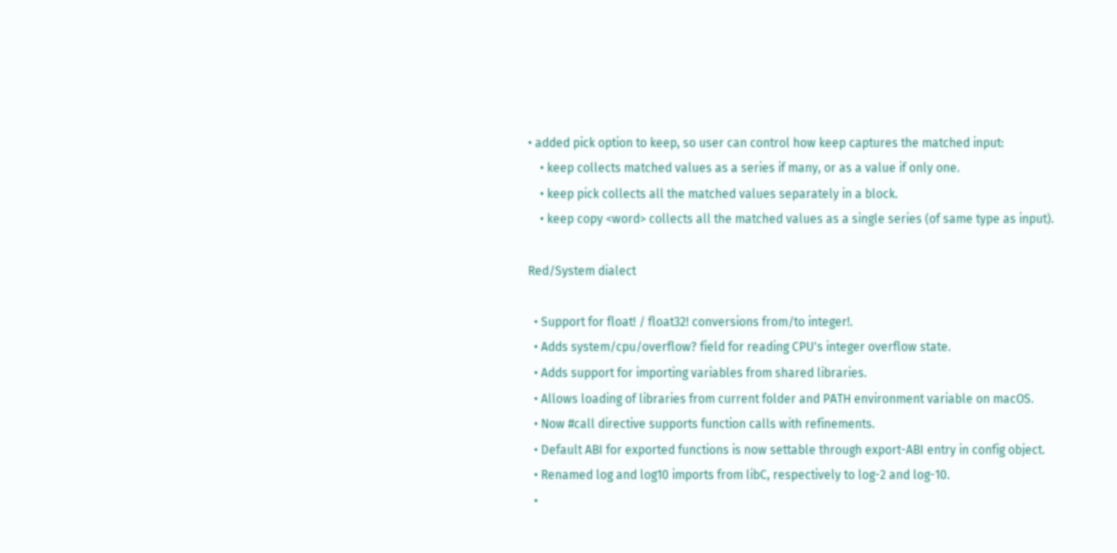• added pick option to keep, so user can control how keep captures the matched input:
    • keep collects matched values as a series if many, or as a value if only one.
    • keep pick collects all the matched values separately in a block.
    • keep copy <word> collects all the matched values as a single series (of same type as input).

Red/System dialect

  • Support for float! / float32! conversions from/to integer!.
  • Adds system/cpu/overflow? field for reading CPU's integer overflow state.
  • Adds support for importing variables from shared libraries.
  • Allows loading of libraries from current folder and PATH environment variable on macOS.
  • Now #call directive supports function calls with refinements.
  • Default ABI for exported functions is now settable through export-ABI entry in config object.
  • Renamed log and log10 imports from libC, respectively to log-2 and log-10.
  •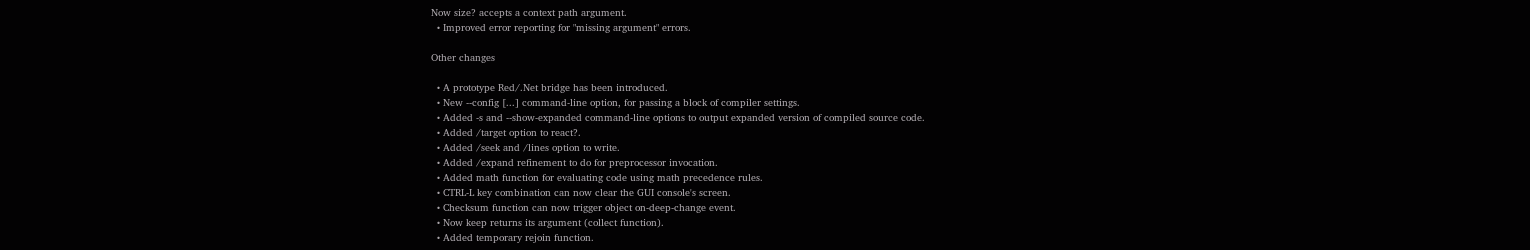Now size? accepts a context path argument.
  • Improved error reporting for "missing argument" errors.

Other changes

  • A prototype Red/.Net bridge has been introduced.
  • New --config [...] command-line option, for passing a block of compiler settings.
  • Added -s and --show-expanded command-line options to output expanded version of compiled source code.
  • Added /target option to react?.
  • Added /seek and /lines option to write.
  • Added /expand refinement to do for preprocessor invocation.
  • Added math function for evaluating code using math precedence rules.
  • CTRL-L key combination can now clear the GUI console's screen.
  • Checksum function can now trigger object on-deep-change event.
  • Now keep returns its argument (collect function).
  • Added temporary rejoin function.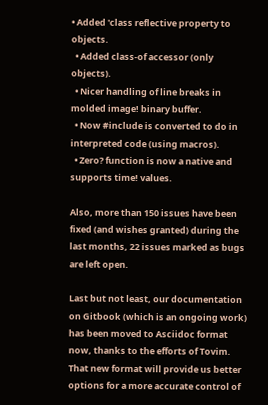• Added 'class reflective property to objects.
  • Added class-of accessor (only objects).
  • Nicer handling of line breaks in molded image! binary buffer.
  • Now #include is converted to do in interpreted code (using macros).
  • Zero? function is now a native and supports time! values.

Also, more than 150 issues have been fixed (and wishes granted) during the last months, 22 issues marked as bugs are left open.

Last but not least, our documentation on Gitbook (which is an ongoing work) has been moved to Asciidoc format now, thanks to the efforts of Tovim. That new format will provide us better options for a more accurate control of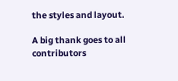the styles and layout.

A big thank goes to all contributors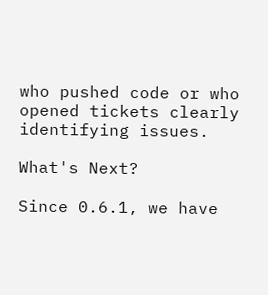who pushed code or who opened tickets clearly identifying issues.

What's Next?

Since 0.6.1, we have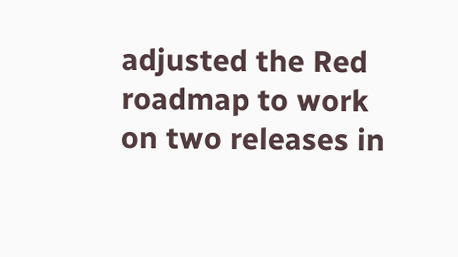adjusted the Red roadmap to work on two releases in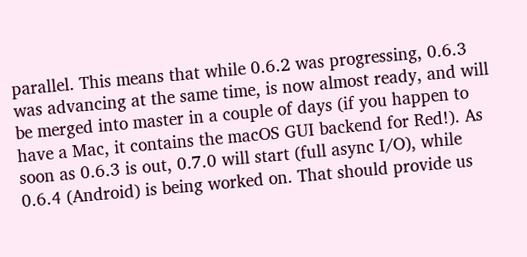parallel. This means that while 0.6.2 was progressing, 0.6.3 was advancing at the same time, is now almost ready, and will be merged into master in a couple of days (if you happen to have a Mac, it contains the macOS GUI backend for Red!). As soon as 0.6.3 is out, 0.7.0 will start (full async I/O), while 0.6.4 (Android) is being worked on. That should provide us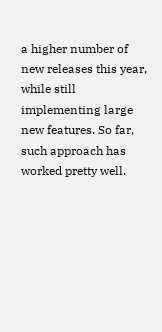a higher number of new releases this year, while still implementing large new features. So far, such approach has worked pretty well.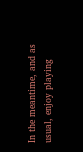In the meantime, and as usual, enjoy playing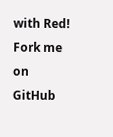with Red!
Fork me on GitHub